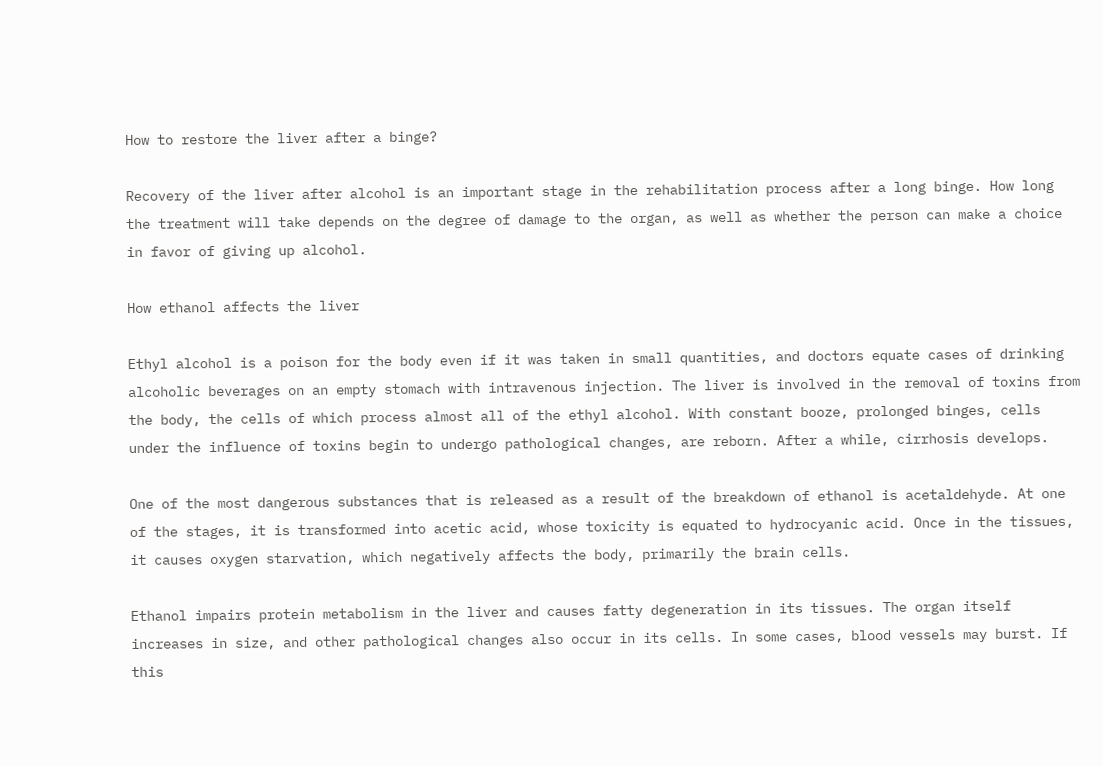How to restore the liver after a binge?

Recovery of the liver after alcohol is an important stage in the rehabilitation process after a long binge. How long the treatment will take depends on the degree of damage to the organ, as well as whether the person can make a choice in favor of giving up alcohol.

How ethanol affects the liver

Ethyl alcohol is a poison for the body even if it was taken in small quantities, and doctors equate cases of drinking alcoholic beverages on an empty stomach with intravenous injection. The liver is involved in the removal of toxins from the body, the cells of which process almost all of the ethyl alcohol. With constant booze, prolonged binges, cells under the influence of toxins begin to undergo pathological changes, are reborn. After a while, cirrhosis develops.

One of the most dangerous substances that is released as a result of the breakdown of ethanol is acetaldehyde. At one of the stages, it is transformed into acetic acid, whose toxicity is equated to hydrocyanic acid. Once in the tissues, it causes oxygen starvation, which negatively affects the body, primarily the brain cells.

Ethanol impairs protein metabolism in the liver and causes fatty degeneration in its tissues. The organ itself increases in size, and other pathological changes also occur in its cells. In some cases, blood vessels may burst. If this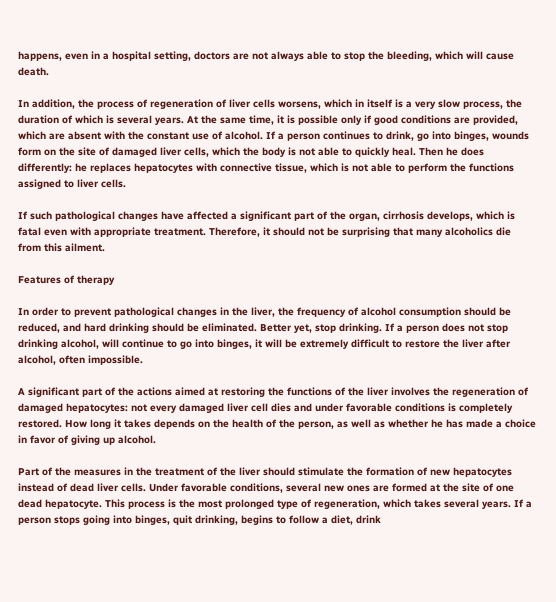happens, even in a hospital setting, doctors are not always able to stop the bleeding, which will cause death.

In addition, the process of regeneration of liver cells worsens, which in itself is a very slow process, the duration of which is several years. At the same time, it is possible only if good conditions are provided, which are absent with the constant use of alcohol. If a person continues to drink, go into binges, wounds form on the site of damaged liver cells, which the body is not able to quickly heal. Then he does differently: he replaces hepatocytes with connective tissue, which is not able to perform the functions assigned to liver cells.

If such pathological changes have affected a significant part of the organ, cirrhosis develops, which is fatal even with appropriate treatment. Therefore, it should not be surprising that many alcoholics die from this ailment.

Features of therapy

In order to prevent pathological changes in the liver, the frequency of alcohol consumption should be reduced, and hard drinking should be eliminated. Better yet, stop drinking. If a person does not stop drinking alcohol, will continue to go into binges, it will be extremely difficult to restore the liver after alcohol, often impossible.

A significant part of the actions aimed at restoring the functions of the liver involves the regeneration of damaged hepatocytes: not every damaged liver cell dies and under favorable conditions is completely restored. How long it takes depends on the health of the person, as well as whether he has made a choice in favor of giving up alcohol.

Part of the measures in the treatment of the liver should stimulate the formation of new hepatocytes instead of dead liver cells. Under favorable conditions, several new ones are formed at the site of one dead hepatocyte. This process is the most prolonged type of regeneration, which takes several years. If a person stops going into binges, quit drinking, begins to follow a diet, drink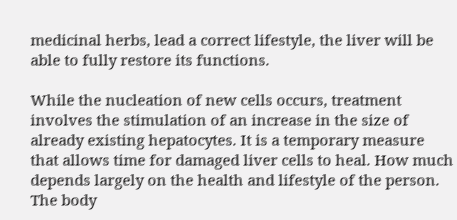medicinal herbs, lead a correct lifestyle, the liver will be able to fully restore its functions.

While the nucleation of new cells occurs, treatment involves the stimulation of an increase in the size of already existing hepatocytes. It is a temporary measure that allows time for damaged liver cells to heal. How much depends largely on the health and lifestyle of the person. The body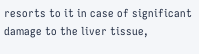resorts to it in case of significant damage to the liver tissue,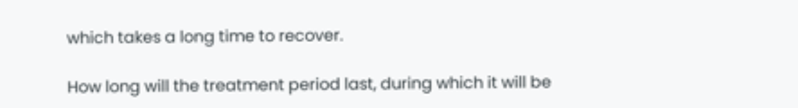which takes a long time to recover.

How long will the treatment period last, during which it will be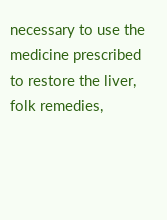necessary to use the medicine prescribed to restore the liver, folk remedies,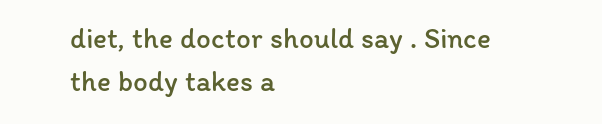diet, the doctor should say . Since the body takes a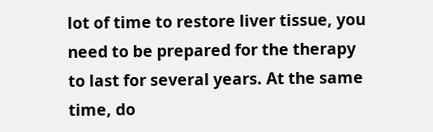lot of time to restore liver tissue, you need to be prepared for the therapy to last for several years. At the same time, do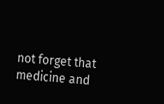not forget that medicine and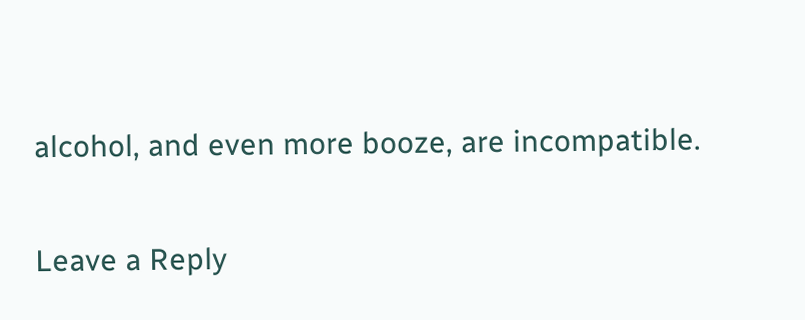alcohol, and even more booze, are incompatible.

Leave a Reply